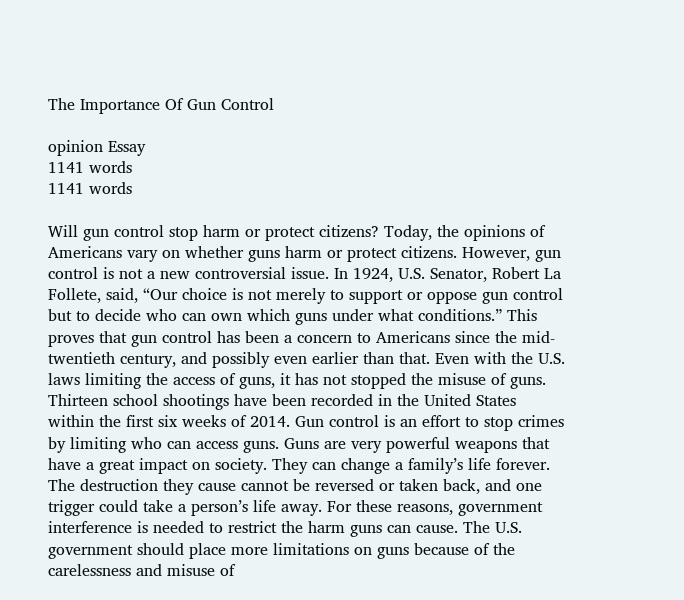The Importance Of Gun Control

opinion Essay
1141 words
1141 words

Will gun control stop harm or protect citizens? Today, the opinions of Americans vary on whether guns harm or protect citizens. However, gun control is not a new controversial issue. In 1924, U.S. Senator, Robert La Follete, said, “Our choice is not merely to support or oppose gun control but to decide who can own which guns under what conditions.” This proves that gun control has been a concern to Americans since the mid- twentieth century, and possibly even earlier than that. Even with the U.S. laws limiting the access of guns, it has not stopped the misuse of guns. Thirteen school shootings have been recorded in the United States within the first six weeks of 2014. Gun control is an effort to stop crimes by limiting who can access guns. Guns are very powerful weapons that have a great impact on society. They can change a family’s life forever. The destruction they cause cannot be reversed or taken back, and one trigger could take a person’s life away. For these reasons, government interference is needed to restrict the harm guns can cause. The U.S. government should place more limitations on guns because of the carelessness and misuse of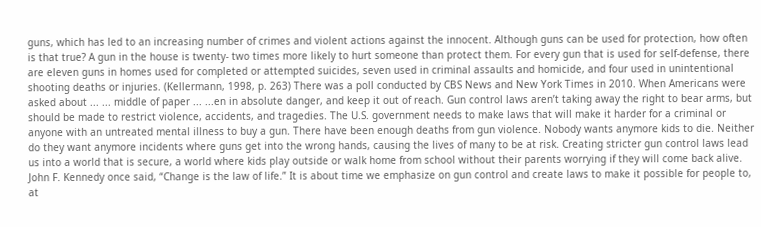guns, which has led to an increasing number of crimes and violent actions against the innocent. Although guns can be used for protection, how often is that true? A gun in the house is twenty- two times more likely to hurt someone than protect them. For every gun that is used for self-defense, there are eleven guns in homes used for completed or attempted suicides, seven used in criminal assaults and homicide, and four used in unintentional shooting deaths or injuries. (Kellermann, 1998, p. 263) There was a poll conducted by CBS News and New York Times in 2010. When Americans were asked about ... ... middle of paper ... ...en in absolute danger, and keep it out of reach. Gun control laws aren’t taking away the right to bear arms, but should be made to restrict violence, accidents, and tragedies. The U.S. government needs to make laws that will make it harder for a criminal or anyone with an untreated mental illness to buy a gun. There have been enough deaths from gun violence. Nobody wants anymore kids to die. Neither do they want anymore incidents where guns get into the wrong hands, causing the lives of many to be at risk. Creating stricter gun control laws lead us into a world that is secure, a world where kids play outside or walk home from school without their parents worrying if they will come back alive. John F. Kennedy once said, “Change is the law of life.” It is about time we emphasize on gun control and create laws to make it possible for people to, at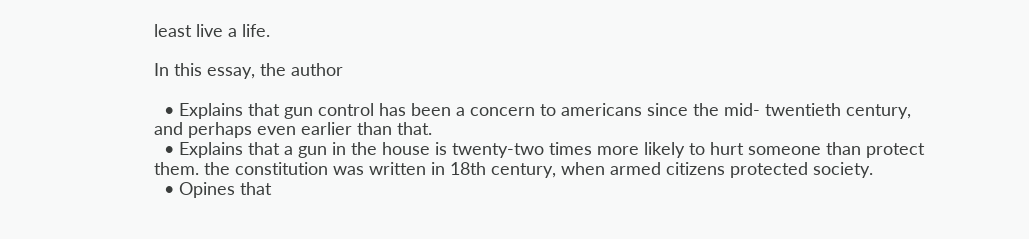least live a life.

In this essay, the author

  • Explains that gun control has been a concern to americans since the mid- twentieth century, and perhaps even earlier than that.
  • Explains that a gun in the house is twenty-two times more likely to hurt someone than protect them. the constitution was written in 18th century, when armed citizens protected society.
  • Opines that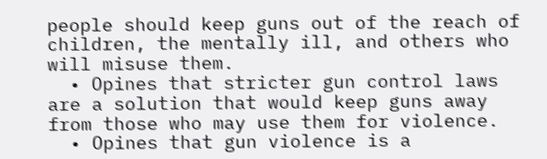people should keep guns out of the reach of children, the mentally ill, and others who will misuse them.
  • Opines that stricter gun control laws are a solution that would keep guns away from those who may use them for violence.
  • Opines that gun violence is a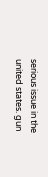serious issue in the united states. gun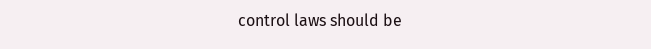control laws should be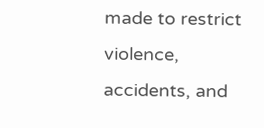made to restrict violence, accidents, and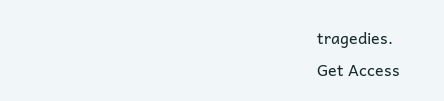tragedies.
Get Access